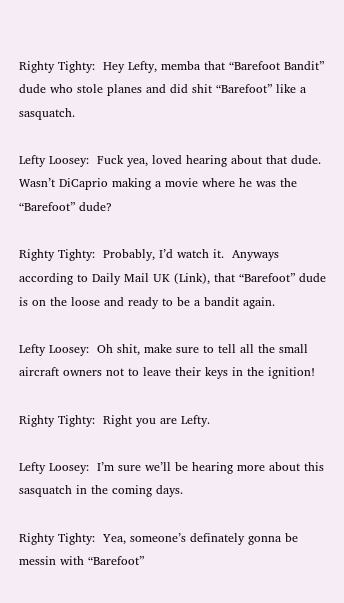Righty Tighty:  Hey Lefty, memba that “Barefoot Bandit” dude who stole planes and did shit “Barefoot” like a sasquatch.

Lefty Loosey:  Fuck yea, loved hearing about that dude.  Wasn’t DiCaprio making a movie where he was the “Barefoot” dude?

Righty Tighty:  Probably, I’d watch it.  Anyways according to Daily Mail UK (Link), that “Barefoot” dude is on the loose and ready to be a bandit again.

Lefty Loosey:  Oh shit, make sure to tell all the small aircraft owners not to leave their keys in the ignition!

Righty Tighty:  Right you are Lefty.

Lefty Loosey:  I’m sure we’ll be hearing more about this sasquatch in the coming days.

Righty Tighty:  Yea, someone’s definately gonna be messin with “Barefoot”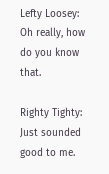Lefty Loosey:  Oh really, how do you know that.

Righty Tighty:  Just sounded good to me.